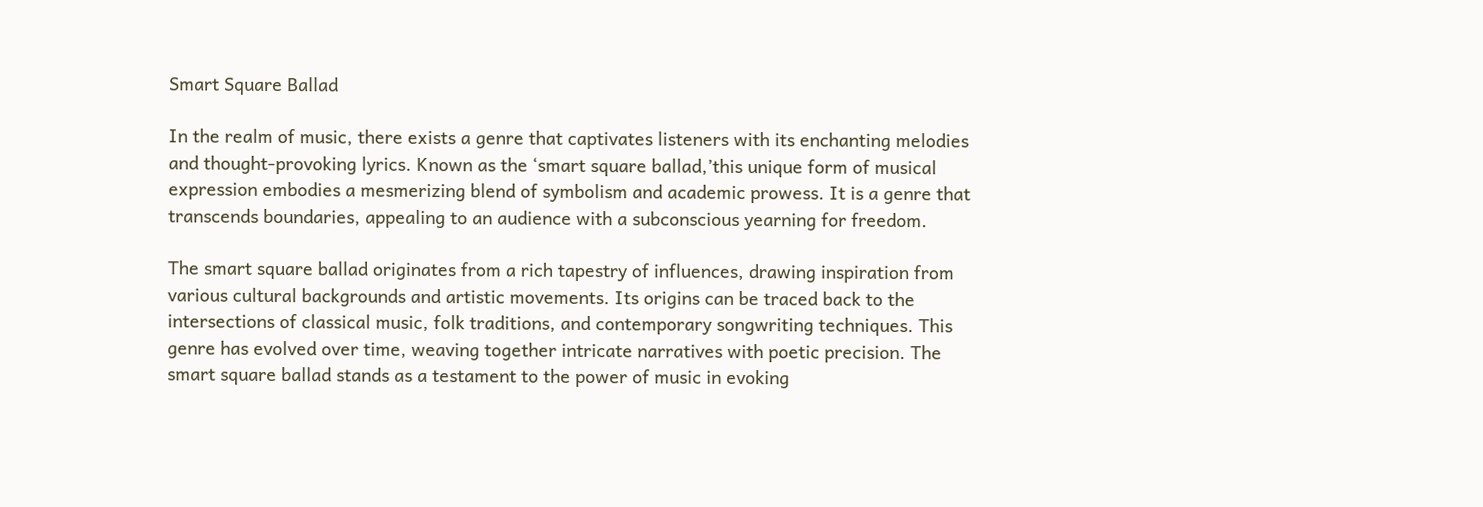Smart Square Ballad

In the realm of music, there exists a genre that captivates listeners with its enchanting melodies and thought-provoking lyrics. Known as the ‘smart square ballad,’this unique form of musical expression embodies a mesmerizing blend of symbolism and academic prowess. It is a genre that transcends boundaries, appealing to an audience with a subconscious yearning for freedom.

The smart square ballad originates from a rich tapestry of influences, drawing inspiration from various cultural backgrounds and artistic movements. Its origins can be traced back to the intersections of classical music, folk traditions, and contemporary songwriting techniques. This genre has evolved over time, weaving together intricate narratives with poetic precision. The smart square ballad stands as a testament to the power of music in evoking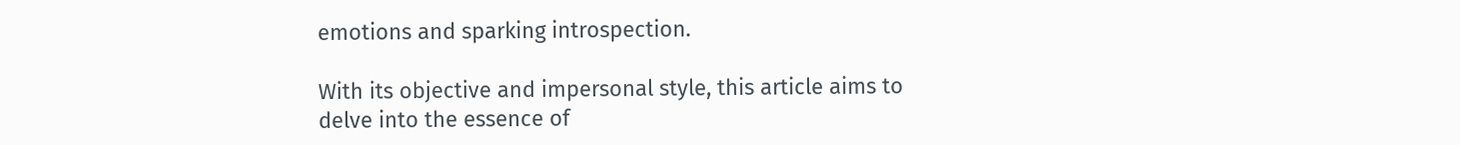emotions and sparking introspection.

With its objective and impersonal style, this article aims to delve into the essence of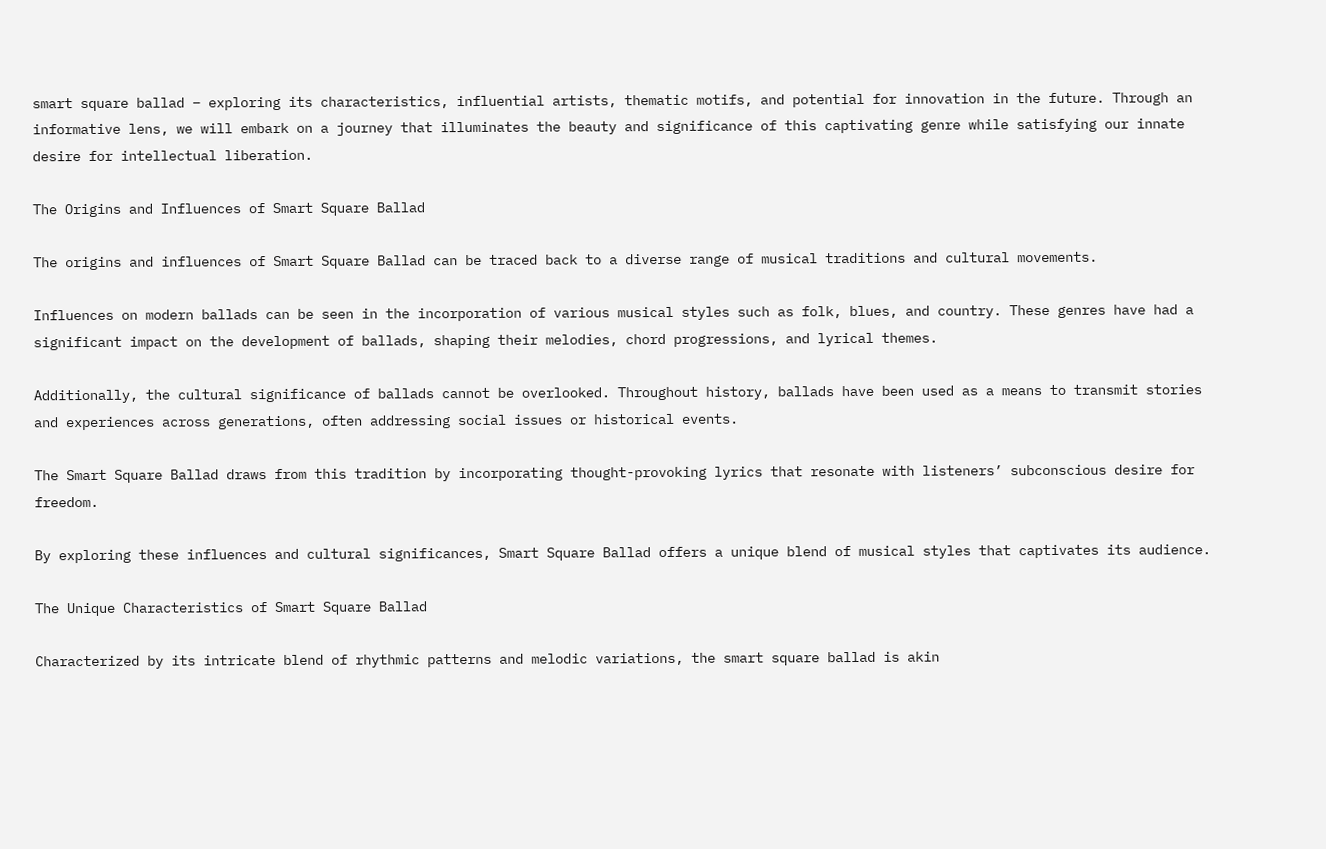smart square ballad – exploring its characteristics, influential artists, thematic motifs, and potential for innovation in the future. Through an informative lens, we will embark on a journey that illuminates the beauty and significance of this captivating genre while satisfying our innate desire for intellectual liberation.

The Origins and Influences of Smart Square Ballad

The origins and influences of Smart Square Ballad can be traced back to a diverse range of musical traditions and cultural movements.

Influences on modern ballads can be seen in the incorporation of various musical styles such as folk, blues, and country. These genres have had a significant impact on the development of ballads, shaping their melodies, chord progressions, and lyrical themes.

Additionally, the cultural significance of ballads cannot be overlooked. Throughout history, ballads have been used as a means to transmit stories and experiences across generations, often addressing social issues or historical events.

The Smart Square Ballad draws from this tradition by incorporating thought-provoking lyrics that resonate with listeners’ subconscious desire for freedom.

By exploring these influences and cultural significances, Smart Square Ballad offers a unique blend of musical styles that captivates its audience.

The Unique Characteristics of Smart Square Ballad

Characterized by its intricate blend of rhythmic patterns and melodic variations, the smart square ballad is akin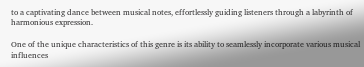to a captivating dance between musical notes, effortlessly guiding listeners through a labyrinth of harmonious expression.

One of the unique characteristics of this genre is its ability to seamlessly incorporate various musical influences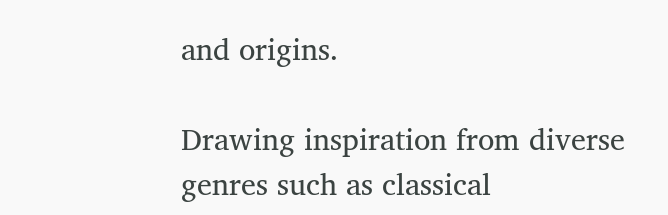and origins.

Drawing inspiration from diverse genres such as classical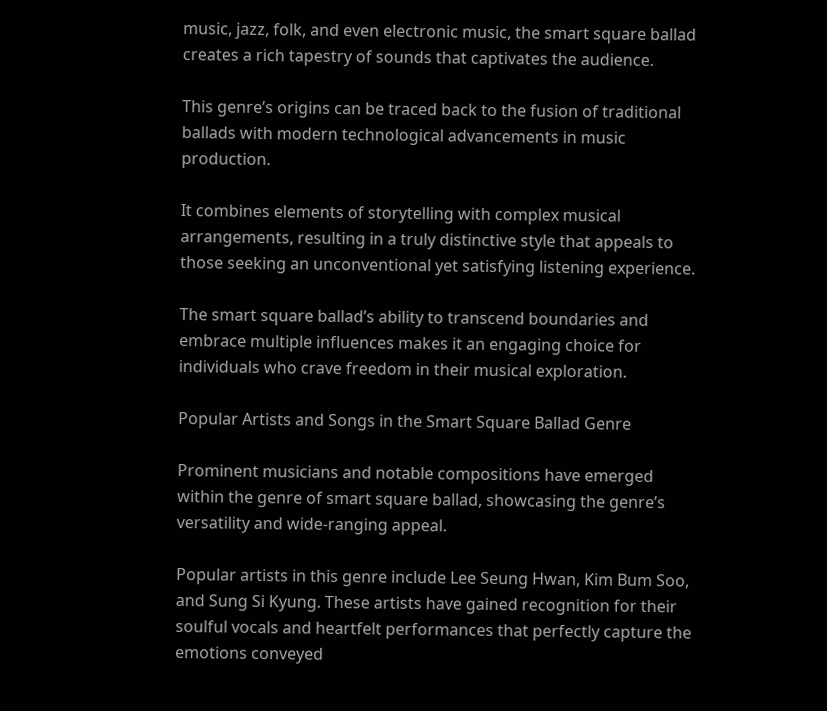music, jazz, folk, and even electronic music, the smart square ballad creates a rich tapestry of sounds that captivates the audience.

This genre’s origins can be traced back to the fusion of traditional ballads with modern technological advancements in music production.

It combines elements of storytelling with complex musical arrangements, resulting in a truly distinctive style that appeals to those seeking an unconventional yet satisfying listening experience.

The smart square ballad’s ability to transcend boundaries and embrace multiple influences makes it an engaging choice for individuals who crave freedom in their musical exploration.

Popular Artists and Songs in the Smart Square Ballad Genre

Prominent musicians and notable compositions have emerged within the genre of smart square ballad, showcasing the genre’s versatility and wide-ranging appeal.

Popular artists in this genre include Lee Seung Hwan, Kim Bum Soo, and Sung Si Kyung. These artists have gained recognition for their soulful vocals and heartfelt performances that perfectly capture the emotions conveyed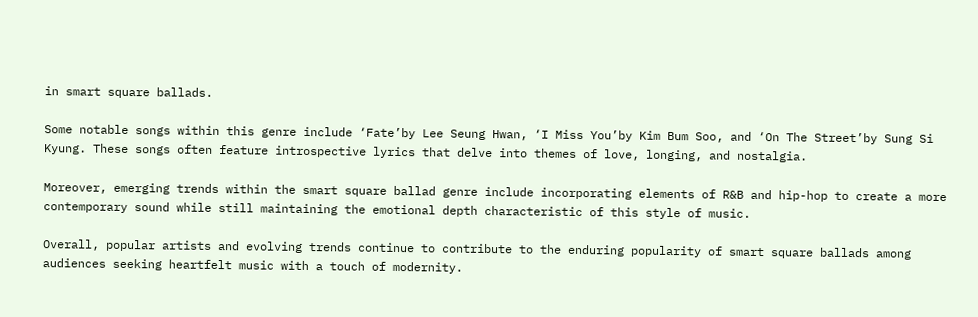in smart square ballads.

Some notable songs within this genre include ‘Fate’by Lee Seung Hwan, ‘I Miss You’by Kim Bum Soo, and ‘On The Street’by Sung Si Kyung. These songs often feature introspective lyrics that delve into themes of love, longing, and nostalgia.

Moreover, emerging trends within the smart square ballad genre include incorporating elements of R&B and hip-hop to create a more contemporary sound while still maintaining the emotional depth characteristic of this style of music.

Overall, popular artists and evolving trends continue to contribute to the enduring popularity of smart square ballads among audiences seeking heartfelt music with a touch of modernity.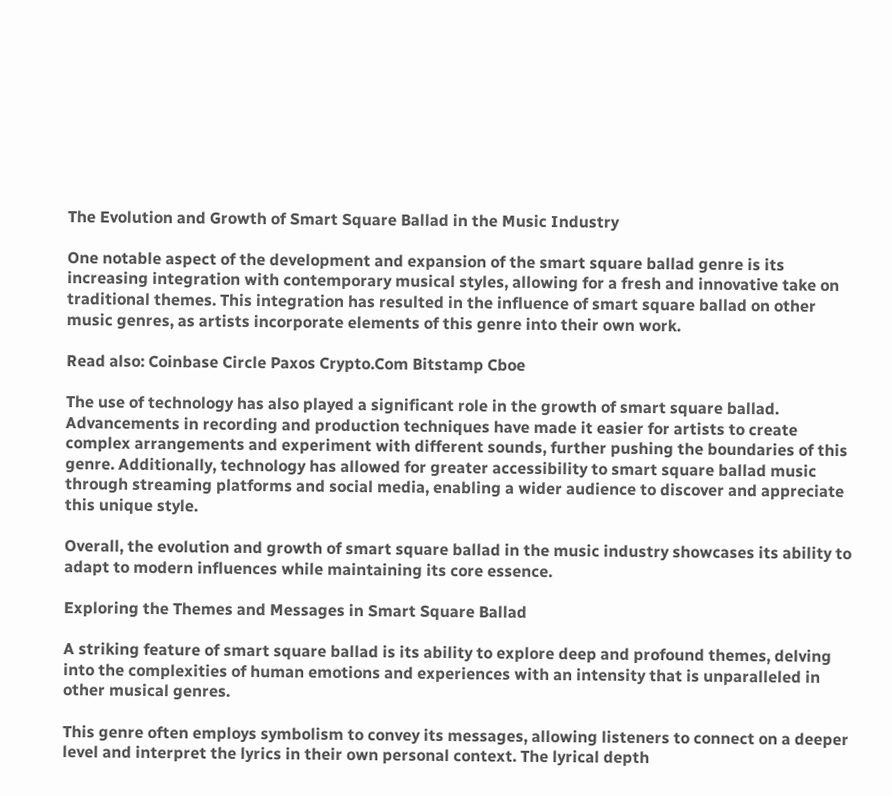The Evolution and Growth of Smart Square Ballad in the Music Industry

One notable aspect of the development and expansion of the smart square ballad genre is its increasing integration with contemporary musical styles, allowing for a fresh and innovative take on traditional themes. This integration has resulted in the influence of smart square ballad on other music genres, as artists incorporate elements of this genre into their own work.

Read also: Coinbase Circle Paxos Crypto.Com Bitstamp Cboe

The use of technology has also played a significant role in the growth of smart square ballad. Advancements in recording and production techniques have made it easier for artists to create complex arrangements and experiment with different sounds, further pushing the boundaries of this genre. Additionally, technology has allowed for greater accessibility to smart square ballad music through streaming platforms and social media, enabling a wider audience to discover and appreciate this unique style.

Overall, the evolution and growth of smart square ballad in the music industry showcases its ability to adapt to modern influences while maintaining its core essence.

Exploring the Themes and Messages in Smart Square Ballad

A striking feature of smart square ballad is its ability to explore deep and profound themes, delving into the complexities of human emotions and experiences with an intensity that is unparalleled in other musical genres.

This genre often employs symbolism to convey its messages, allowing listeners to connect on a deeper level and interpret the lyrics in their own personal context. The lyrical depth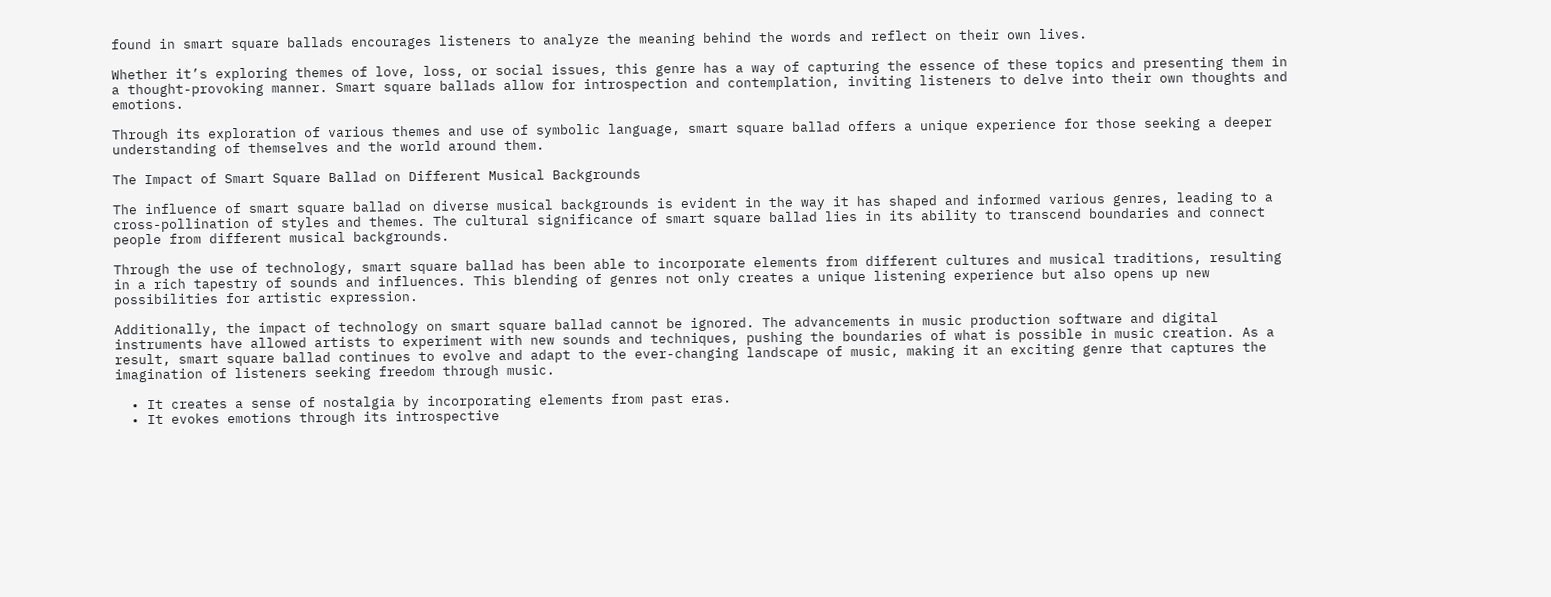found in smart square ballads encourages listeners to analyze the meaning behind the words and reflect on their own lives.

Whether it’s exploring themes of love, loss, or social issues, this genre has a way of capturing the essence of these topics and presenting them in a thought-provoking manner. Smart square ballads allow for introspection and contemplation, inviting listeners to delve into their own thoughts and emotions.

Through its exploration of various themes and use of symbolic language, smart square ballad offers a unique experience for those seeking a deeper understanding of themselves and the world around them.

The Impact of Smart Square Ballad on Different Musical Backgrounds

The influence of smart square ballad on diverse musical backgrounds is evident in the way it has shaped and informed various genres, leading to a cross-pollination of styles and themes. The cultural significance of smart square ballad lies in its ability to transcend boundaries and connect people from different musical backgrounds.

Through the use of technology, smart square ballad has been able to incorporate elements from different cultures and musical traditions, resulting in a rich tapestry of sounds and influences. This blending of genres not only creates a unique listening experience but also opens up new possibilities for artistic expression.

Additionally, the impact of technology on smart square ballad cannot be ignored. The advancements in music production software and digital instruments have allowed artists to experiment with new sounds and techniques, pushing the boundaries of what is possible in music creation. As a result, smart square ballad continues to evolve and adapt to the ever-changing landscape of music, making it an exciting genre that captures the imagination of listeners seeking freedom through music.

  • It creates a sense of nostalgia by incorporating elements from past eras.
  • It evokes emotions through its introspective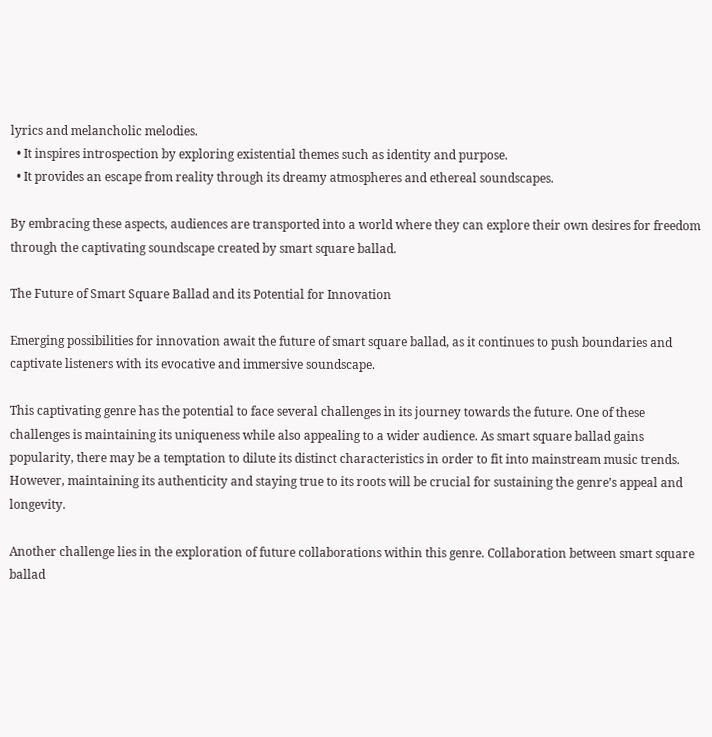lyrics and melancholic melodies.
  • It inspires introspection by exploring existential themes such as identity and purpose.
  • It provides an escape from reality through its dreamy atmospheres and ethereal soundscapes.

By embracing these aspects, audiences are transported into a world where they can explore their own desires for freedom through the captivating soundscape created by smart square ballad.

The Future of Smart Square Ballad and its Potential for Innovation

Emerging possibilities for innovation await the future of smart square ballad, as it continues to push boundaries and captivate listeners with its evocative and immersive soundscape.

This captivating genre has the potential to face several challenges in its journey towards the future. One of these challenges is maintaining its uniqueness while also appealing to a wider audience. As smart square ballad gains popularity, there may be a temptation to dilute its distinct characteristics in order to fit into mainstream music trends. However, maintaining its authenticity and staying true to its roots will be crucial for sustaining the genre’s appeal and longevity.

Another challenge lies in the exploration of future collaborations within this genre. Collaboration between smart square ballad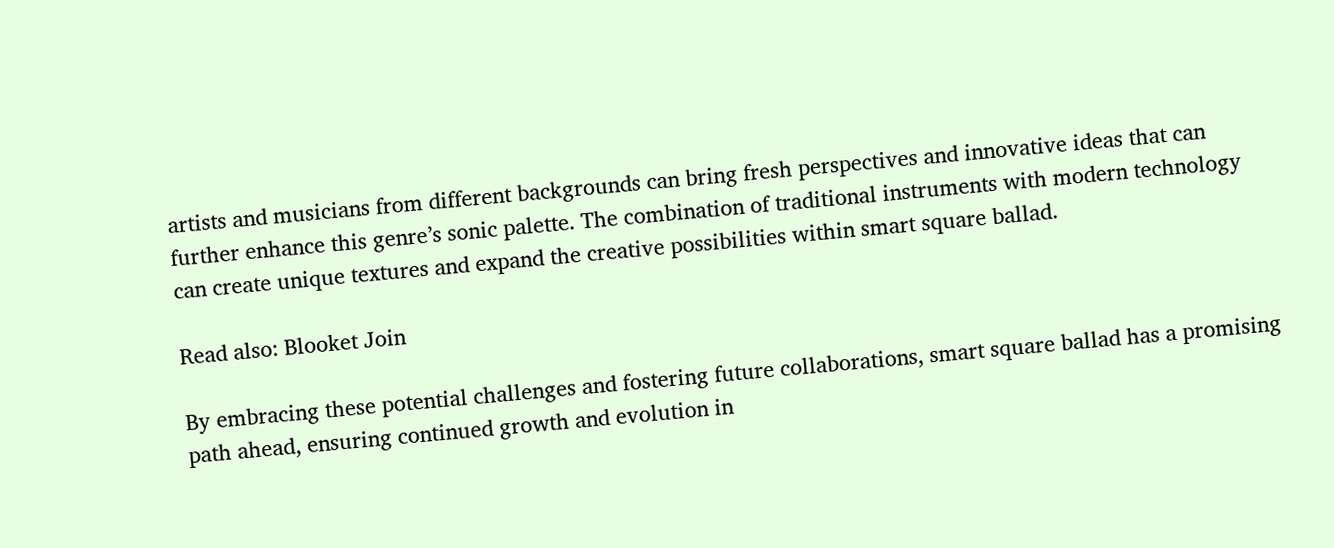artists and musicians from different backgrounds can bring fresh perspectives and innovative ideas that can further enhance this genre’s sonic palette. The combination of traditional instruments with modern technology can create unique textures and expand the creative possibilities within smart square ballad.

Read also: Blooket Join

By embracing these potential challenges and fostering future collaborations, smart square ballad has a promising path ahead, ensuring continued growth and evolution in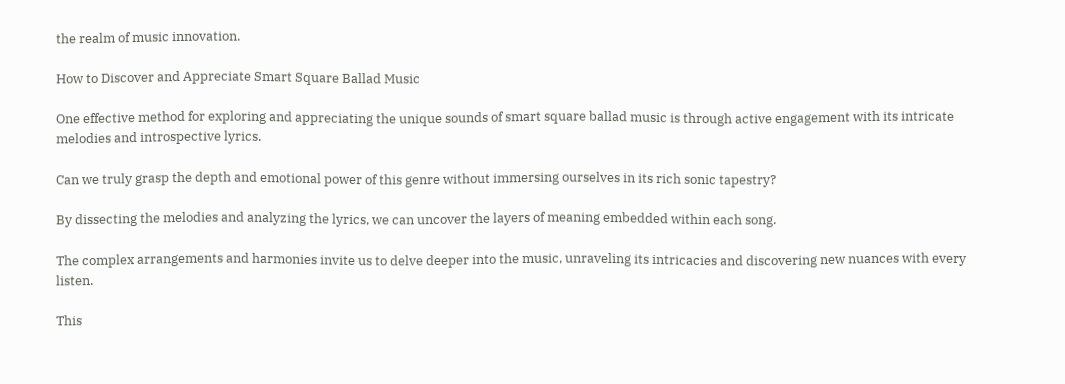the realm of music innovation.

How to Discover and Appreciate Smart Square Ballad Music

One effective method for exploring and appreciating the unique sounds of smart square ballad music is through active engagement with its intricate melodies and introspective lyrics.

Can we truly grasp the depth and emotional power of this genre without immersing ourselves in its rich sonic tapestry?

By dissecting the melodies and analyzing the lyrics, we can uncover the layers of meaning embedded within each song.

The complex arrangements and harmonies invite us to delve deeper into the music, unraveling its intricacies and discovering new nuances with every listen.

This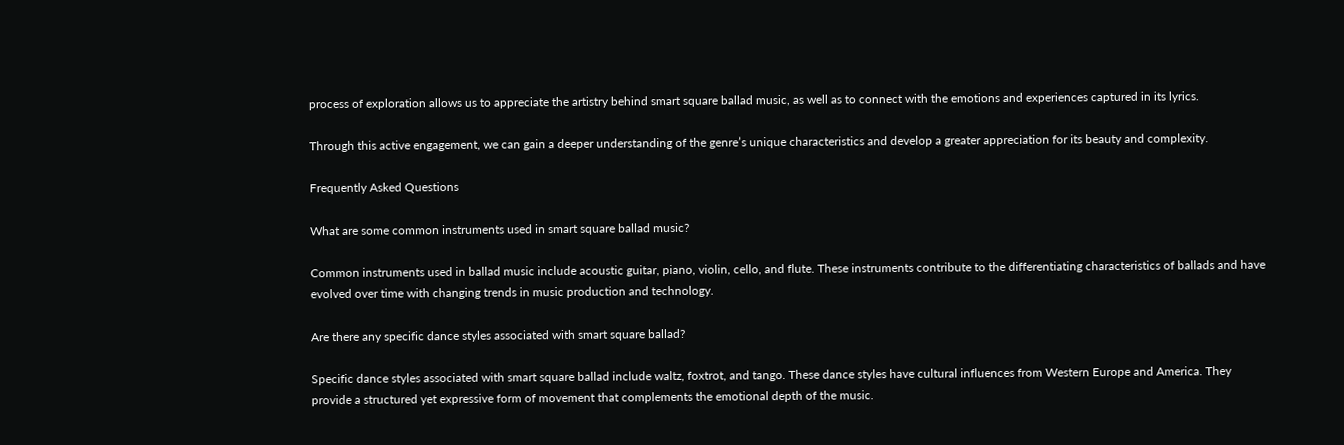process of exploration allows us to appreciate the artistry behind smart square ballad music, as well as to connect with the emotions and experiences captured in its lyrics.

Through this active engagement, we can gain a deeper understanding of the genre’s unique characteristics and develop a greater appreciation for its beauty and complexity.

Frequently Asked Questions

What are some common instruments used in smart square ballad music?

Common instruments used in ballad music include acoustic guitar, piano, violin, cello, and flute. These instruments contribute to the differentiating characteristics of ballads and have evolved over time with changing trends in music production and technology.

Are there any specific dance styles associated with smart square ballad?

Specific dance styles associated with smart square ballad include waltz, foxtrot, and tango. These dance styles have cultural influences from Western Europe and America. They provide a structured yet expressive form of movement that complements the emotional depth of the music.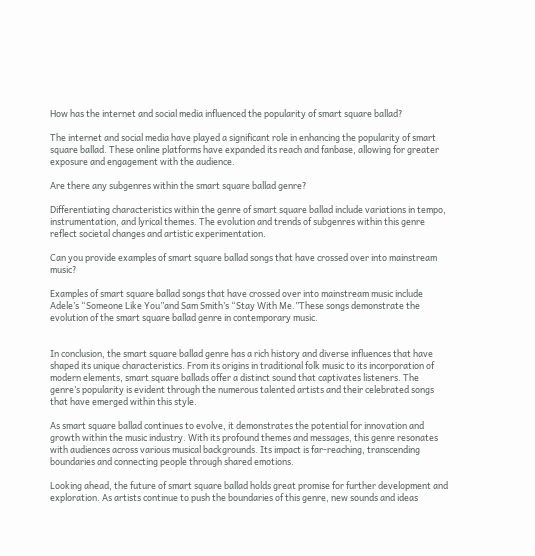How has the internet and social media influenced the popularity of smart square ballad?

The internet and social media have played a significant role in enhancing the popularity of smart square ballad. These online platforms have expanded its reach and fanbase, allowing for greater exposure and engagement with the audience.

Are there any subgenres within the smart square ballad genre?

Differentiating characteristics within the genre of smart square ballad include variations in tempo, instrumentation, and lyrical themes. The evolution and trends of subgenres within this genre reflect societal changes and artistic experimentation.

Can you provide examples of smart square ballad songs that have crossed over into mainstream music?

Examples of smart square ballad songs that have crossed over into mainstream music include Adele’s “Someone Like You”and Sam Smith’s “Stay With Me.”These songs demonstrate the evolution of the smart square ballad genre in contemporary music.


In conclusion, the smart square ballad genre has a rich history and diverse influences that have shaped its unique characteristics. From its origins in traditional folk music to its incorporation of modern elements, smart square ballads offer a distinct sound that captivates listeners. The genre’s popularity is evident through the numerous talented artists and their celebrated songs that have emerged within this style.

As smart square ballad continues to evolve, it demonstrates the potential for innovation and growth within the music industry. With its profound themes and messages, this genre resonates with audiences across various musical backgrounds. Its impact is far-reaching, transcending boundaries and connecting people through shared emotions.

Looking ahead, the future of smart square ballad holds great promise for further development and exploration. As artists continue to push the boundaries of this genre, new sounds and ideas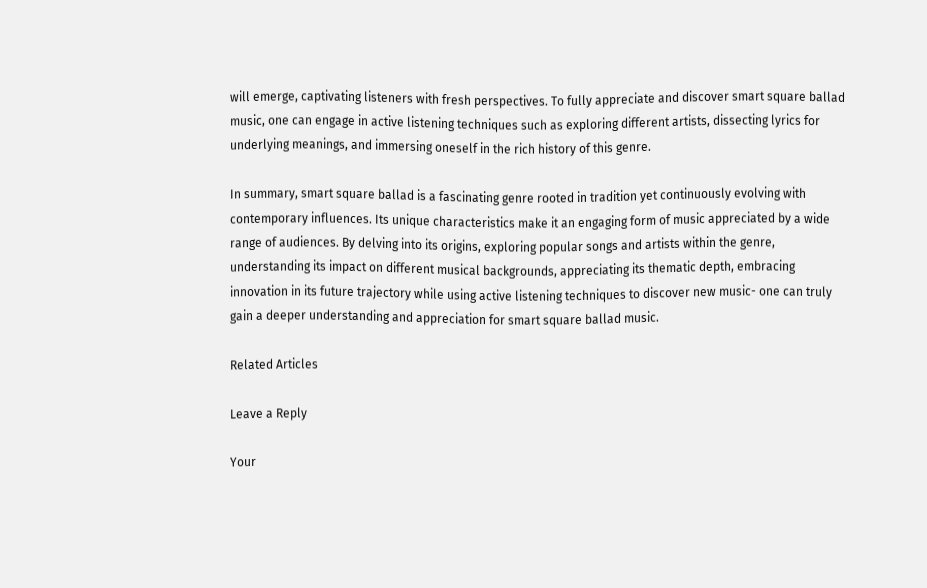will emerge, captivating listeners with fresh perspectives. To fully appreciate and discover smart square ballad music, one can engage in active listening techniques such as exploring different artists, dissecting lyrics for underlying meanings, and immersing oneself in the rich history of this genre.

In summary, smart square ballad is a fascinating genre rooted in tradition yet continuously evolving with contemporary influences. Its unique characteristics make it an engaging form of music appreciated by a wide range of audiences. By delving into its origins, exploring popular songs and artists within the genre, understanding its impact on different musical backgrounds, appreciating its thematic depth, embracing innovation in its future trajectory while using active listening techniques to discover new music- one can truly gain a deeper understanding and appreciation for smart square ballad music.

Related Articles

Leave a Reply

Your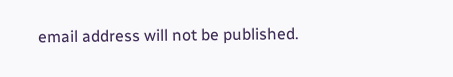email address will not be published.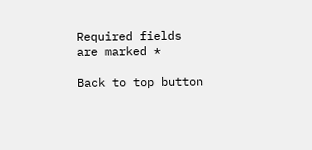Required fields are marked *

Back to top button